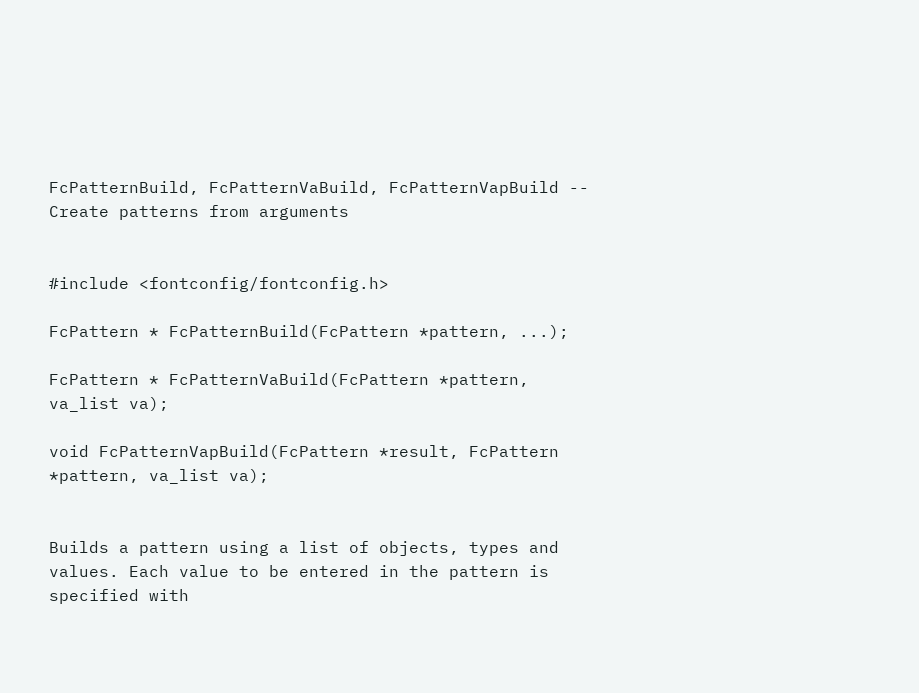FcPatternBuild, FcPatternVaBuild, FcPatternVapBuild -- Create patterns from arguments


#include <fontconfig/fontconfig.h>

FcPattern * FcPatternBuild(FcPattern *pattern, ...);

FcPattern * FcPatternVaBuild(FcPattern *pattern, va_list va);

void FcPatternVapBuild(FcPattern *result, FcPattern *pattern, va_list va);


Builds a pattern using a list of objects, types and values. Each value to be entered in the pattern is specified with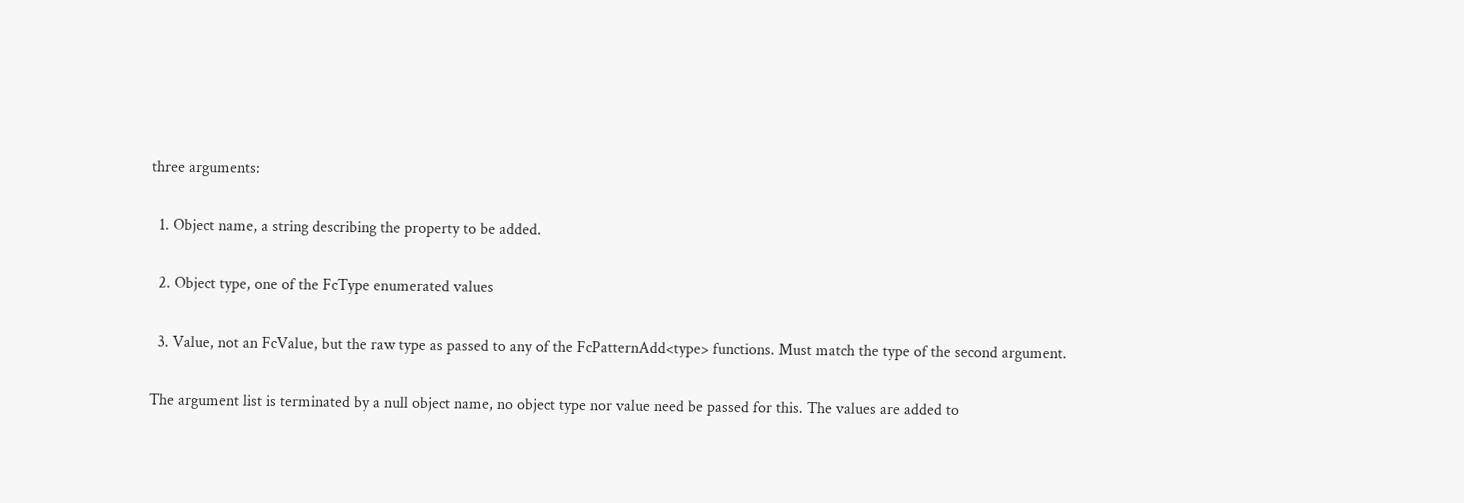three arguments:

  1. Object name, a string describing the property to be added.

  2. Object type, one of the FcType enumerated values

  3. Value, not an FcValue, but the raw type as passed to any of the FcPatternAdd<type> functions. Must match the type of the second argument.

The argument list is terminated by a null object name, no object type nor value need be passed for this. The values are added to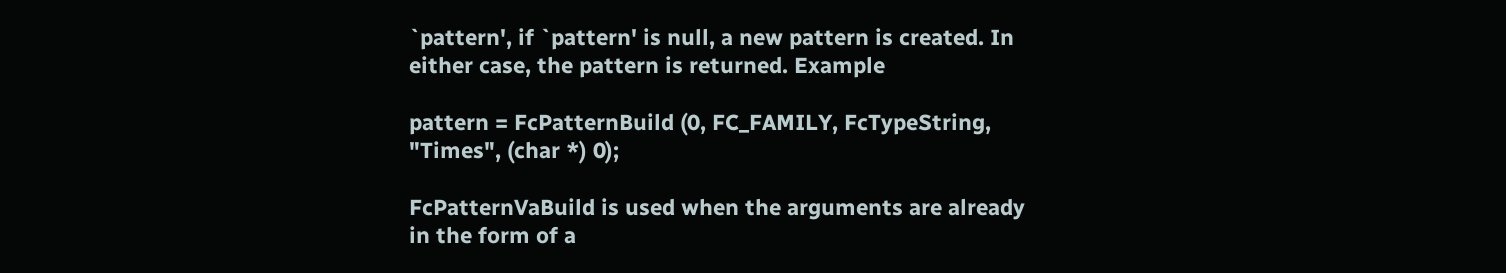`pattern', if `pattern' is null, a new pattern is created. In either case, the pattern is returned. Example

pattern = FcPatternBuild (0, FC_FAMILY, FcTypeString, "Times", (char *) 0);

FcPatternVaBuild is used when the arguments are already in the form of a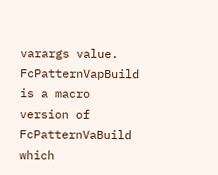varargs value. FcPatternVapBuild is a macro version of FcPatternVaBuild which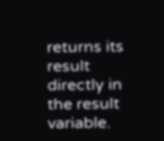returns its result directly in the result variable.